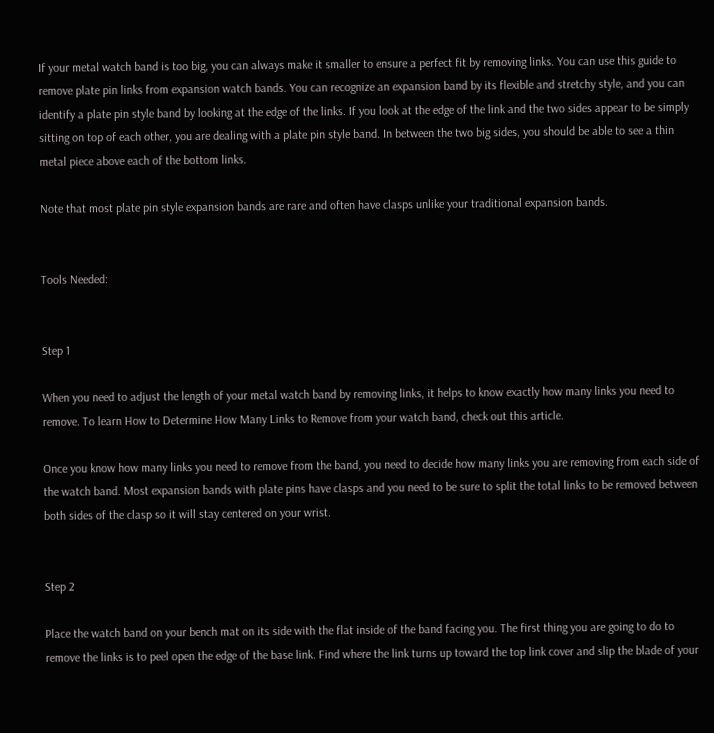If your metal watch band is too big, you can always make it smaller to ensure a perfect fit by removing links. You can use this guide to remove plate pin links from expansion watch bands. You can recognize an expansion band by its flexible and stretchy style, and you can identify a plate pin style band by looking at the edge of the links. If you look at the edge of the link and the two sides appear to be simply sitting on top of each other, you are dealing with a plate pin style band. In between the two big sides, you should be able to see a thin metal piece above each of the bottom links.

Note that most plate pin style expansion bands are rare and often have clasps unlike your traditional expansion bands.


Tools Needed:


Step 1

When you need to adjust the length of your metal watch band by removing links, it helps to know exactly how many links you need to remove. To learn How to Determine How Many Links to Remove from your watch band, check out this article.

Once you know how many links you need to remove from the band, you need to decide how many links you are removing from each side of the watch band. Most expansion bands with plate pins have clasps and you need to be sure to split the total links to be removed between both sides of the clasp so it will stay centered on your wrist.


Step 2

Place the watch band on your bench mat on its side with the flat inside of the band facing you. The first thing you are going to do to remove the links is to peel open the edge of the base link. Find where the link turns up toward the top link cover and slip the blade of your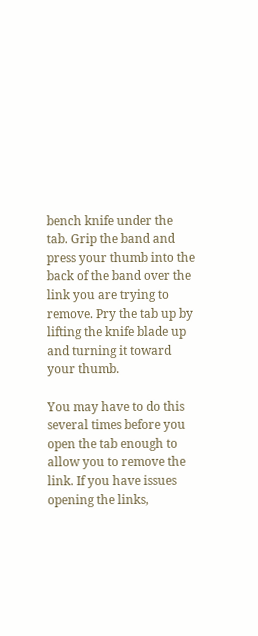bench knife under the tab. Grip the band and press your thumb into the back of the band over the link you are trying to remove. Pry the tab up by lifting the knife blade up and turning it toward your thumb.

You may have to do this several times before you open the tab enough to allow you to remove the link. If you have issues opening the links,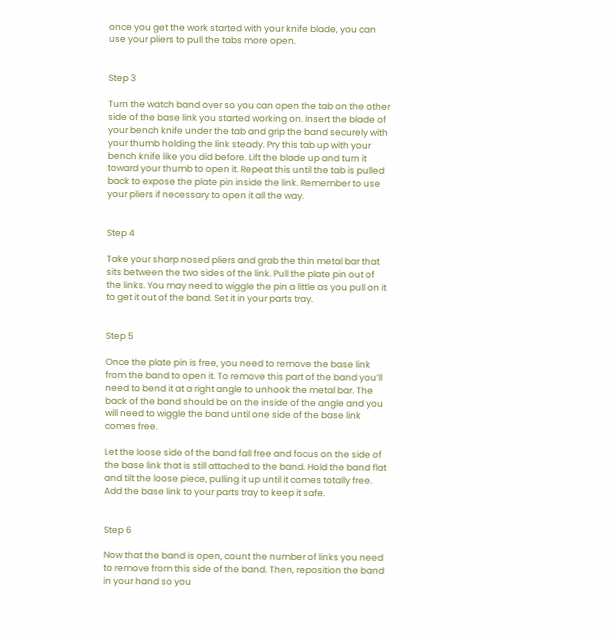once you get the work started with your knife blade, you can use your pliers to pull the tabs more open.


Step 3

Turn the watch band over so you can open the tab on the other side of the base link you started working on. Insert the blade of your bench knife under the tab and grip the band securely with your thumb holding the link steady. Pry this tab up with your bench knife like you did before. Lift the blade up and turn it toward your thumb to open it. Repeat this until the tab is pulled back to expose the plate pin inside the link. Remember to use your pliers if necessary to open it all the way.


Step 4

Take your sharp nosed pliers and grab the thin metal bar that sits between the two sides of the link. Pull the plate pin out of the links. You may need to wiggle the pin a little as you pull on it to get it out of the band. Set it in your parts tray.


Step 5

Once the plate pin is free, you need to remove the base link from the band to open it. To remove this part of the band you’ll need to bend it at a right angle to unhook the metal bar. The back of the band should be on the inside of the angle and you will need to wiggle the band until one side of the base link comes free.

Let the loose side of the band fall free and focus on the side of the base link that is still attached to the band. Hold the band flat and tilt the loose piece, pulling it up until it comes totally free. Add the base link to your parts tray to keep it safe.


Step 6

Now that the band is open, count the number of links you need to remove from this side of the band. Then, reposition the band in your hand so you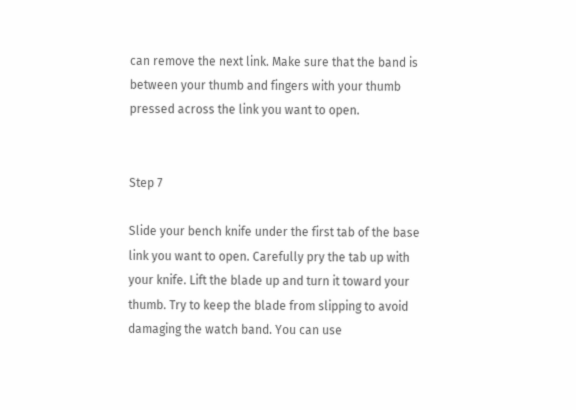can remove the next link. Make sure that the band is between your thumb and fingers with your thumb pressed across the link you want to open.


Step 7

Slide your bench knife under the first tab of the base link you want to open. Carefully pry the tab up with your knife. Lift the blade up and turn it toward your thumb. Try to keep the blade from slipping to avoid damaging the watch band. You can use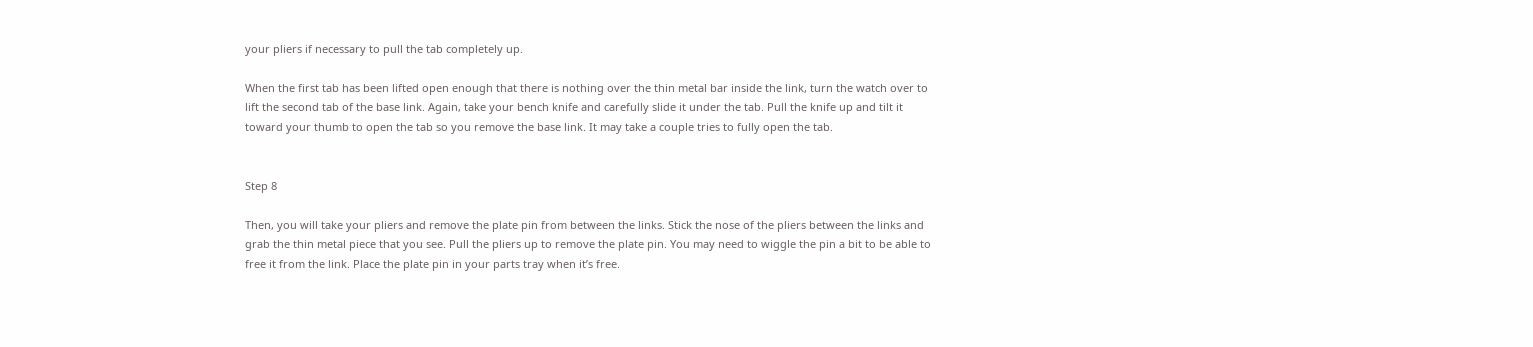your pliers if necessary to pull the tab completely up.

When the first tab has been lifted open enough that there is nothing over the thin metal bar inside the link, turn the watch over to lift the second tab of the base link. Again, take your bench knife and carefully slide it under the tab. Pull the knife up and tilt it toward your thumb to open the tab so you remove the base link. It may take a couple tries to fully open the tab.


Step 8

Then, you will take your pliers and remove the plate pin from between the links. Stick the nose of the pliers between the links and grab the thin metal piece that you see. Pull the pliers up to remove the plate pin. You may need to wiggle the pin a bit to be able to free it from the link. Place the plate pin in your parts tray when it’s free.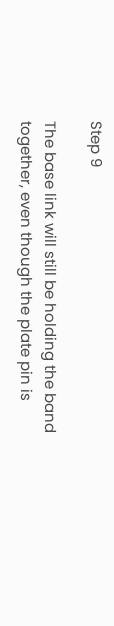Step 9

The base link will still be holding the band together, even though the plate pin is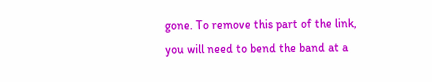gone. To remove this part of the link, you will need to bend the band at a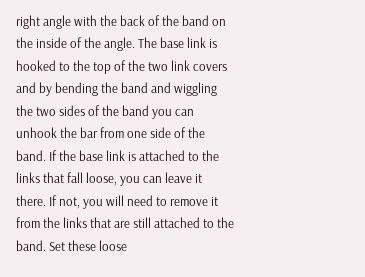right angle with the back of the band on the inside of the angle. The base link is hooked to the top of the two link covers and by bending the band and wiggling the two sides of the band you can unhook the bar from one side of the band. If the base link is attached to the links that fall loose, you can leave it there. If not, you will need to remove it from the links that are still attached to the band. Set these loose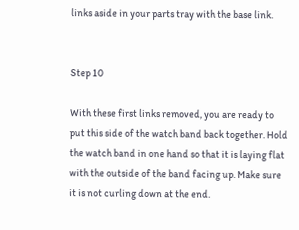links aside in your parts tray with the base link.


Step 10

With these first links removed, you are ready to put this side of the watch band back together. Hold the watch band in one hand so that it is laying flat with the outside of the band facing up. Make sure it is not curling down at the end.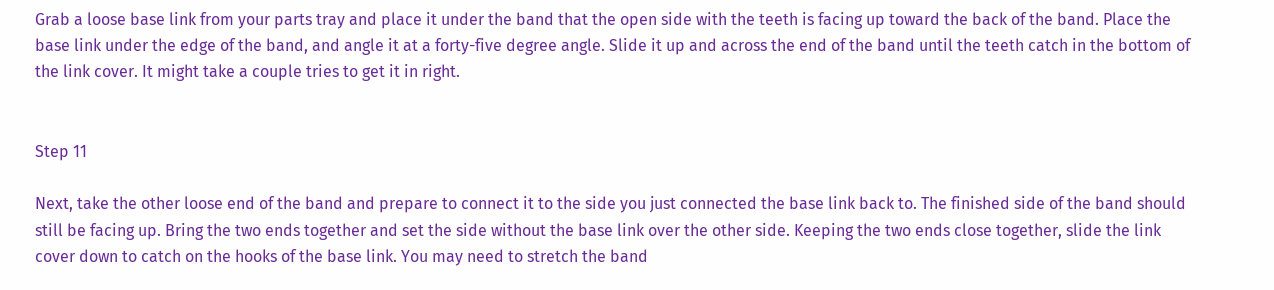Grab a loose base link from your parts tray and place it under the band that the open side with the teeth is facing up toward the back of the band. Place the base link under the edge of the band, and angle it at a forty-five degree angle. Slide it up and across the end of the band until the teeth catch in the bottom of the link cover. It might take a couple tries to get it in right.


Step 11

Next, take the other loose end of the band and prepare to connect it to the side you just connected the base link back to. The finished side of the band should still be facing up. Bring the two ends together and set the side without the base link over the other side. Keeping the two ends close together, slide the link cover down to catch on the hooks of the base link. You may need to stretch the band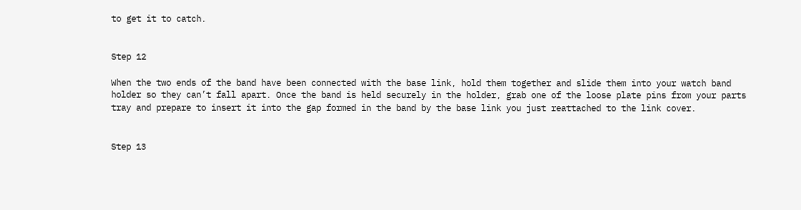to get it to catch.


Step 12

When the two ends of the band have been connected with the base link, hold them together and slide them into your watch band holder so they can’t fall apart. Once the band is held securely in the holder, grab one of the loose plate pins from your parts tray and prepare to insert it into the gap formed in the band by the base link you just reattached to the link cover.


Step 13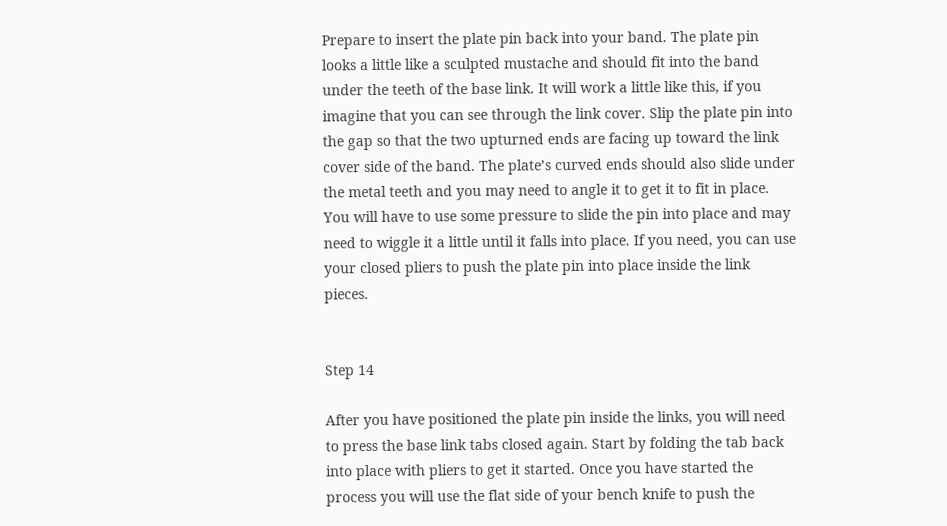Prepare to insert the plate pin back into your band. The plate pin looks a little like a sculpted mustache and should fit into the band under the teeth of the base link. It will work a little like this, if you imagine that you can see through the link cover. Slip the plate pin into the gap so that the two upturned ends are facing up toward the link cover side of the band. The plate’s curved ends should also slide under the metal teeth and you may need to angle it to get it to fit in place. You will have to use some pressure to slide the pin into place and may need to wiggle it a little until it falls into place. If you need, you can use your closed pliers to push the plate pin into place inside the link pieces.


Step 14

After you have positioned the plate pin inside the links, you will need to press the base link tabs closed again. Start by folding the tab back into place with pliers to get it started. Once you have started the process you will use the flat side of your bench knife to push the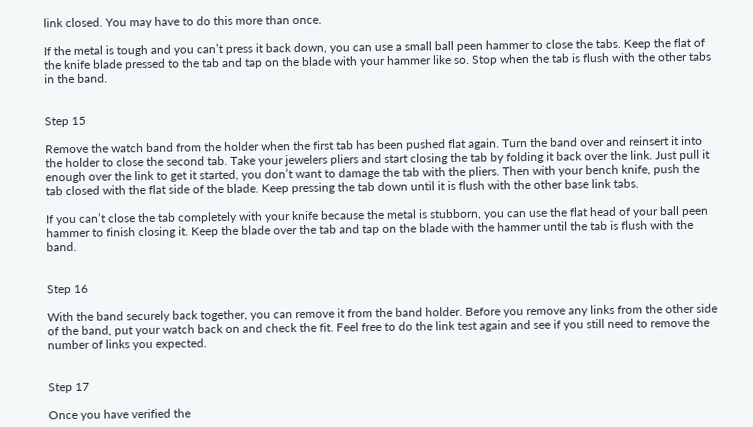link closed. You may have to do this more than once.

If the metal is tough and you can’t press it back down, you can use a small ball peen hammer to close the tabs. Keep the flat of the knife blade pressed to the tab and tap on the blade with your hammer like so. Stop when the tab is flush with the other tabs in the band.


Step 15

Remove the watch band from the holder when the first tab has been pushed flat again. Turn the band over and reinsert it into the holder to close the second tab. Take your jewelers pliers and start closing the tab by folding it back over the link. Just pull it enough over the link to get it started, you don’t want to damage the tab with the pliers. Then with your bench knife, push the tab closed with the flat side of the blade. Keep pressing the tab down until it is flush with the other base link tabs.

If you can’t close the tab completely with your knife because the metal is stubborn, you can use the flat head of your ball peen hammer to finish closing it. Keep the blade over the tab and tap on the blade with the hammer until the tab is flush with the band.


Step 16

With the band securely back together, you can remove it from the band holder. Before you remove any links from the other side of the band, put your watch back on and check the fit. Feel free to do the link test again and see if you still need to remove the number of links you expected.


Step 17

Once you have verified the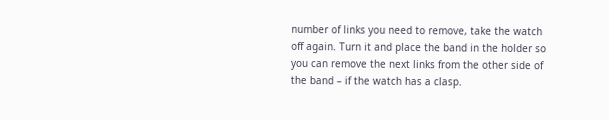number of links you need to remove, take the watch off again. Turn it and place the band in the holder so you can remove the next links from the other side of the band – if the watch has a clasp.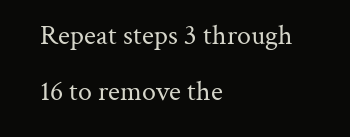Repeat steps 3 through 16 to remove the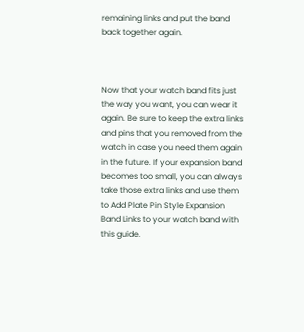remaining links and put the band back together again.



Now that your watch band fits just the way you want, you can wear it again. Be sure to keep the extra links and pins that you removed from the watch in case you need them again in the future. If your expansion band becomes too small, you can always take those extra links and use them to Add Plate Pin Style Expansion Band Links to your watch band with this guide.